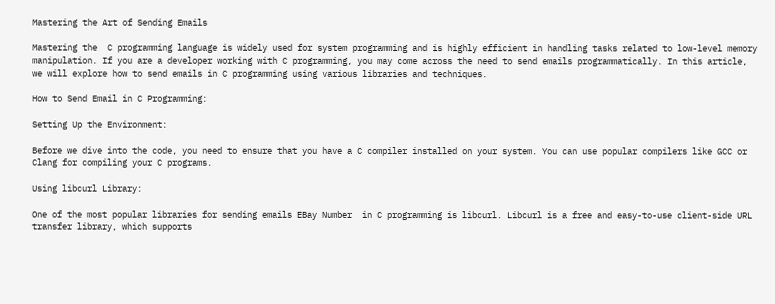Mastering the Art of Sending Emails

Mastering the  C programming language is widely used for system programming and is highly efficient in handling tasks related to low-level memory manipulation. If you are a developer working with C programming, you may come across the need to send emails programmatically. In this article, we will explore how to send emails in C programming using various libraries and techniques.

How to Send Email in C Programming:

Setting Up the Environment:

Before we dive into the code, you need to ensure that you have a C compiler installed on your system. You can use popular compilers like GCC or Clang for compiling your C programs.

Using libcurl Library:

One of the most popular libraries for sending emails EBay Number  in C programming is libcurl. Libcurl is a free and easy-to-use client-side URL transfer library, which supports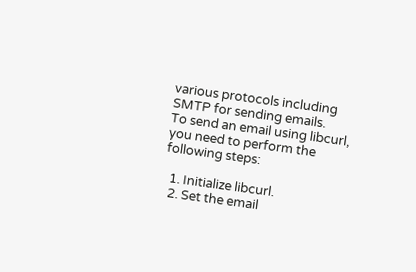various protocols including SMTP for sending emails.
To send an email using libcurl, you need to perform the following steps:

  1. Initialize libcurl.
  2. Set the email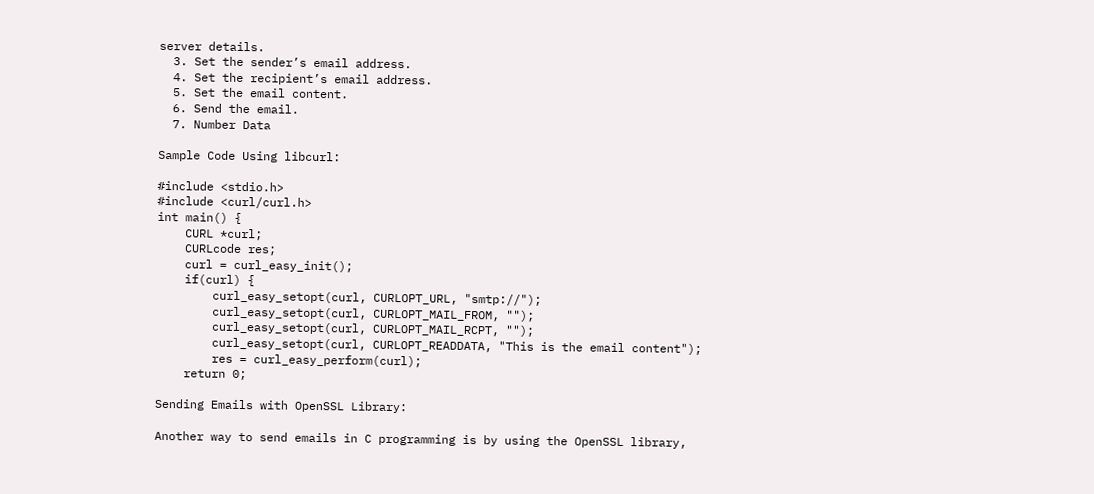server details.
  3. Set the sender’s email address.
  4. Set the recipient’s email address.
  5. Set the email content.
  6. Send the email.
  7. Number Data

Sample Code Using libcurl:

#include <stdio.h>
#include <curl/curl.h>
int main() {
    CURL *curl;
    CURLcode res;
    curl = curl_easy_init();
    if(curl) {
        curl_easy_setopt(curl, CURLOPT_URL, "smtp://");
        curl_easy_setopt(curl, CURLOPT_MAIL_FROM, "");
        curl_easy_setopt(curl, CURLOPT_MAIL_RCPT, "");
        curl_easy_setopt(curl, CURLOPT_READDATA, "This is the email content");
        res = curl_easy_perform(curl);
    return 0;

Sending Emails with OpenSSL Library:

Another way to send emails in C programming is by using the OpenSSL library,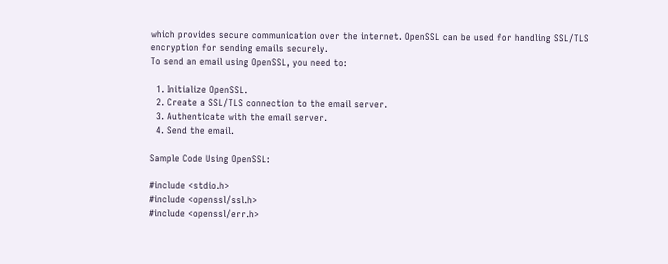which provides secure communication over the internet. OpenSSL can be used for handling SSL/TLS encryption for sending emails securely.
To send an email using OpenSSL, you need to:

  1. Initialize OpenSSL.
  2. Create a SSL/TLS connection to the email server.
  3. Authenticate with the email server.
  4. Send the email.

Sample Code Using OpenSSL:

#include <stdio.h>
#include <openssl/ssl.h>
#include <openssl/err.h>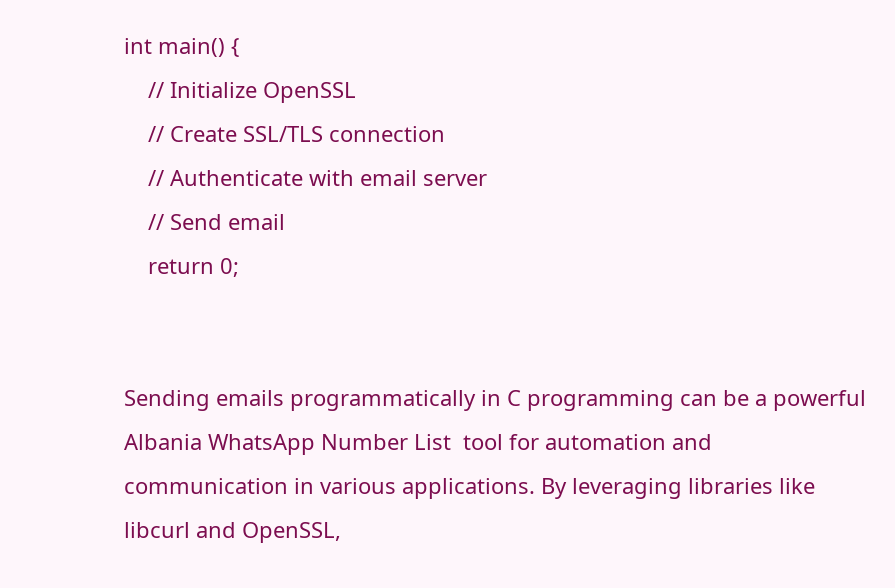int main() {
    // Initialize OpenSSL
    // Create SSL/TLS connection
    // Authenticate with email server
    // Send email
    return 0;


Sending emails programmatically in C programming can be a powerful Albania WhatsApp Number List  tool for automation and communication in various applications. By leveraging libraries like libcurl and OpenSSL,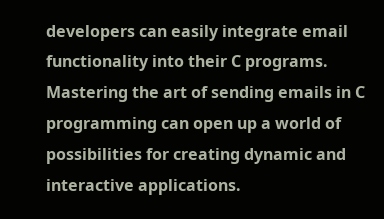developers can easily integrate email functionality into their C programs. Mastering the art of sending emails in C programming can open up a world of possibilities for creating dynamic and interactive applications.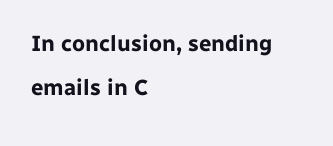In conclusion, sending emails in C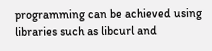programming can be achieved using libraries such as libcurl and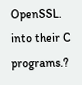OpenSSL.  into their C programs.?